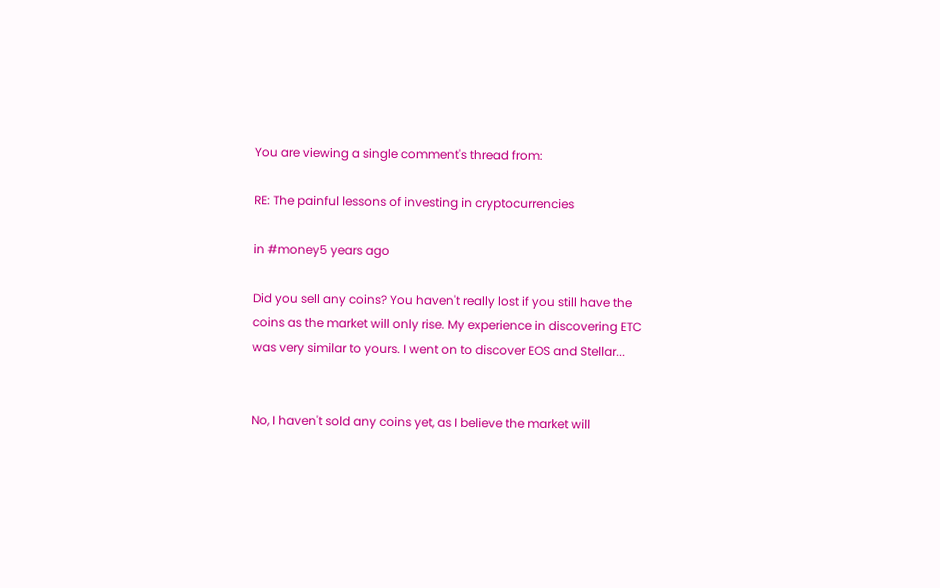You are viewing a single comment's thread from:

RE: The painful lessons of investing in cryptocurrencies

in #money5 years ago

Did you sell any coins? You haven't really lost if you still have the coins as the market will only rise. My experience in discovering ETC was very similar to yours. I went on to discover EOS and Stellar...


No, I haven't sold any coins yet, as I believe the market will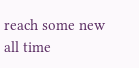reach some new all time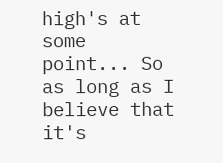high's at some point... So as long as I believe that it's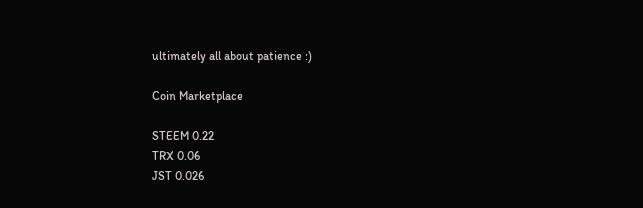ultimately all about patience :)

Coin Marketplace

STEEM 0.22
TRX 0.06
JST 0.026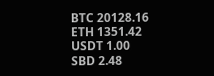BTC 20128.16
ETH 1351.42
USDT 1.00
SBD 2.48